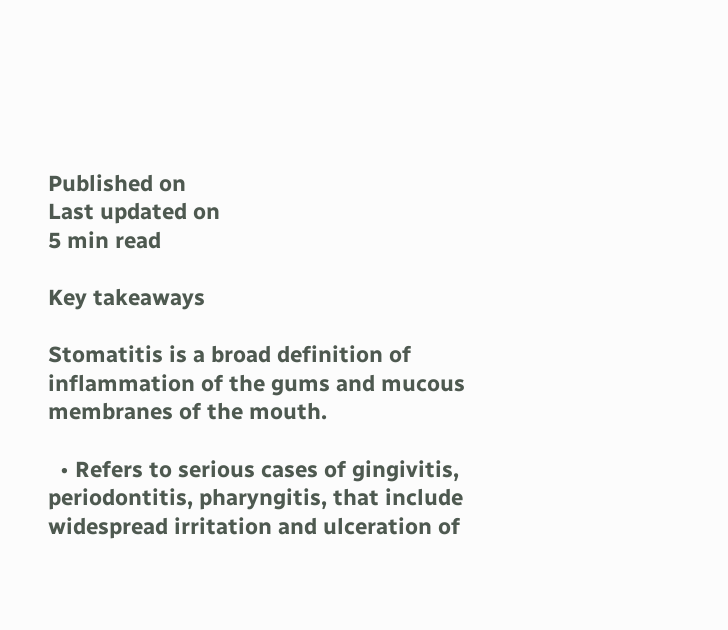Published on
Last updated on
5 min read

Key takeaways

Stomatitis is a broad definition of inflammation of the gums and mucous membranes of the mouth.

  • Refers to serious cases of gingivitis, periodontitis, pharyngitis, that include widespread irritation and ulceration of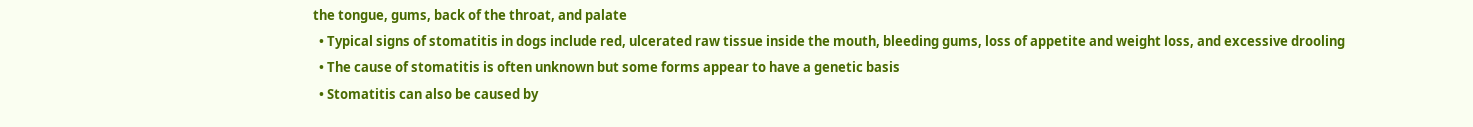the tongue, gums, back of the throat, and palate
  • Typical signs of stomatitis in dogs include red, ulcerated raw tissue inside the mouth, bleeding gums, loss of appetite and weight loss, and excessive drooling
  • The cause of stomatitis is often unknown but some forms appear to have a genetic basis
  • Stomatitis can also be caused by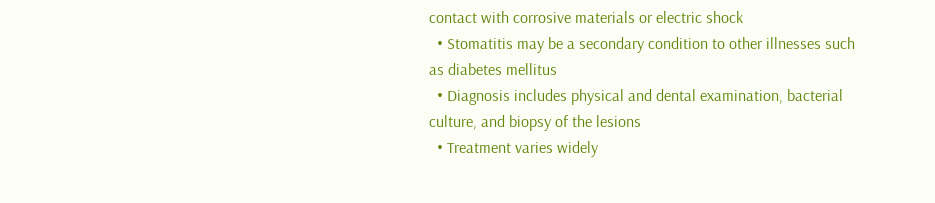contact with corrosive materials or electric shock
  • Stomatitis may be a secondary condition to other illnesses such as diabetes mellitus
  • Diagnosis includes physical and dental examination, bacterial culture, and biopsy of the lesions
  • Treatment varies widely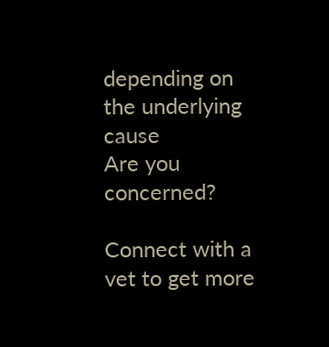depending on the underlying cause
Are you concerned?

Connect with a vet to get more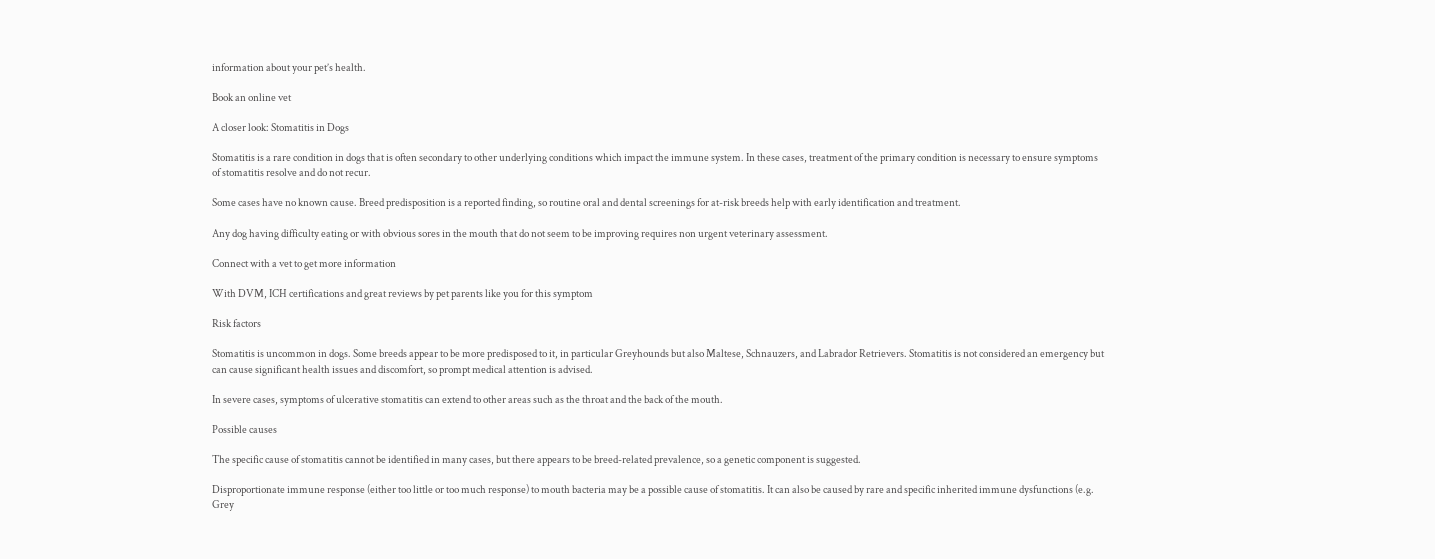information about your pet’s health.

Book an online vet

A closer look: Stomatitis in Dogs

Stomatitis is a rare condition in dogs that is often secondary to other underlying conditions which impact the immune system. In these cases, treatment of the primary condition is necessary to ensure symptoms of stomatitis resolve and do not recur.

Some cases have no known cause. Breed predisposition is a reported finding, so routine oral and dental screenings for at-risk breeds help with early identification and treatment.

Any dog having difficulty eating or with obvious sores in the mouth that do not seem to be improving requires non urgent veterinary assessment.

Connect with a vet to get more information

With DVM, ICH certifications and great reviews by pet parents like you for this symptom

Risk factors

Stomatitis is uncommon in dogs. Some breeds appear to be more predisposed to it, in particular Greyhounds but also Maltese, Schnauzers, and Labrador Retrievers. Stomatitis is not considered an emergency but can cause significant health issues and discomfort, so prompt medical attention is advised.

In severe cases, symptoms of ulcerative stomatitis can extend to other areas such as the throat and the back of the mouth.

Possible causes

The specific cause of stomatitis cannot be identified in many cases, but there appears to be breed-related prevalence, so a genetic component is suggested.

Disproportionate immune response (either too little or too much response) to mouth bacteria may be a possible cause of stomatitis. It can also be caused by rare and specific inherited immune dysfunctions (e.g. Grey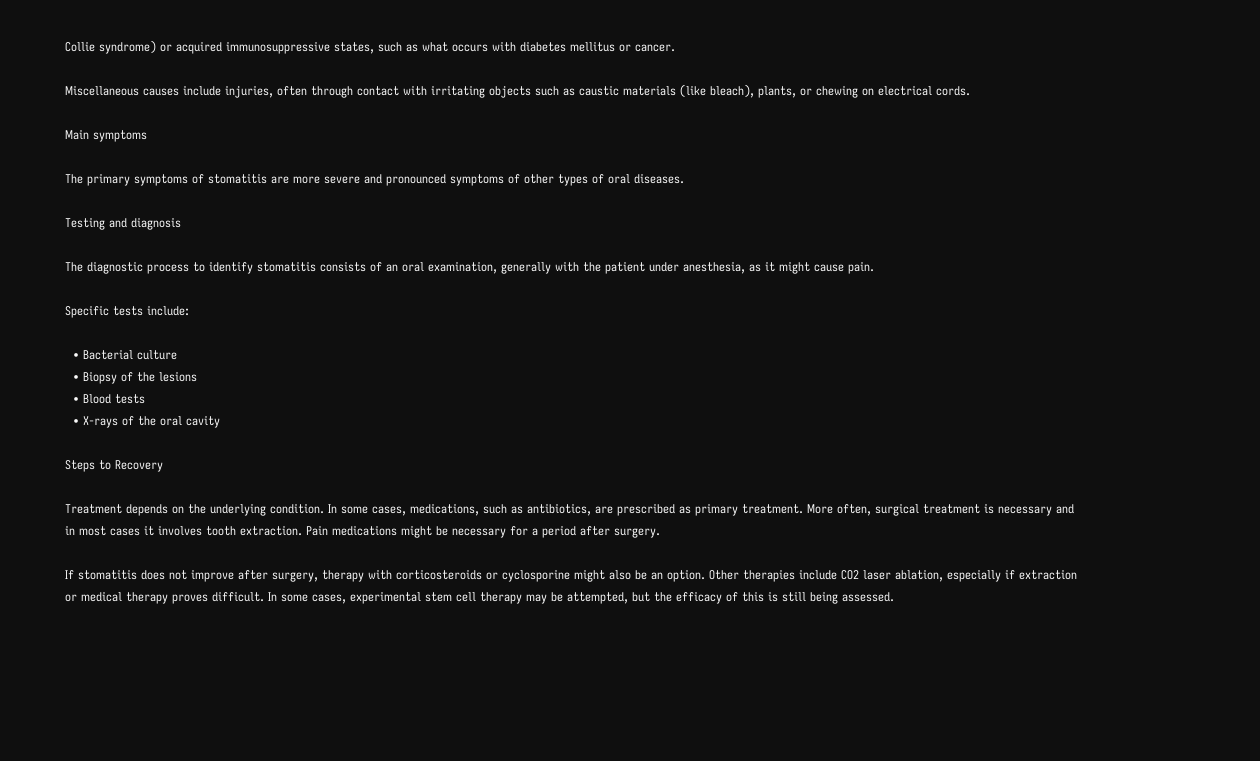Collie syndrome) or acquired immunosuppressive states, such as what occurs with diabetes mellitus or cancer.

Miscellaneous causes include injuries, often through contact with irritating objects such as caustic materials (like bleach), plants, or chewing on electrical cords.

Main symptoms

The primary symptoms of stomatitis are more severe and pronounced symptoms of other types of oral diseases.

Testing and diagnosis

The diagnostic process to identify stomatitis consists of an oral examination, generally with the patient under anesthesia, as it might cause pain.

Specific tests include:

  • Bacterial culture
  • Biopsy of the lesions
  • Blood tests
  • X-rays of the oral cavity

Steps to Recovery

Treatment depends on the underlying condition. In some cases, medications, such as antibiotics, are prescribed as primary treatment. More often, surgical treatment is necessary and in most cases it involves tooth extraction. Pain medications might be necessary for a period after surgery.

If stomatitis does not improve after surgery, therapy with corticosteroids or cyclosporine might also be an option. Other therapies include CO2 laser ablation, especially if extraction or medical therapy proves difficult. In some cases, experimental stem cell therapy may be attempted, but the efficacy of this is still being assessed.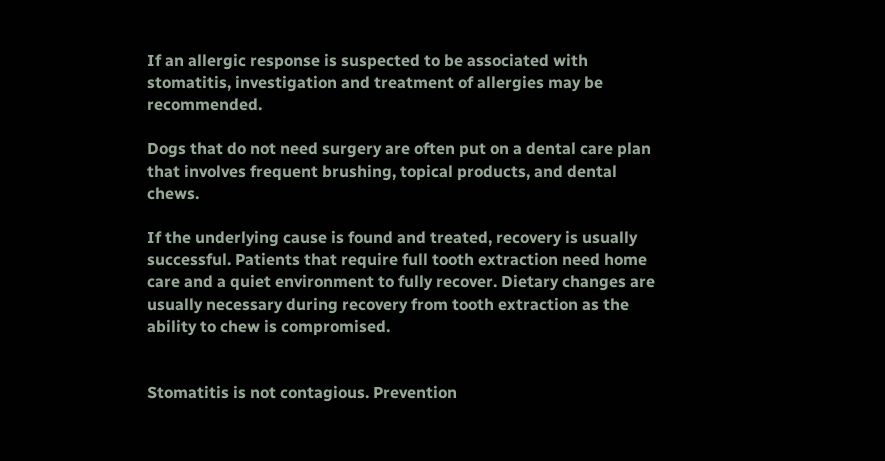If an allergic response is suspected to be associated with stomatitis, investigation and treatment of allergies may be recommended.

Dogs that do not need surgery are often put on a dental care plan that involves frequent brushing, topical products, and dental chews.

If the underlying cause is found and treated, recovery is usually successful. Patients that require full tooth extraction need home care and a quiet environment to fully recover. Dietary changes are usually necessary during recovery from tooth extraction as the ability to chew is compromised.


Stomatitis is not contagious. Prevention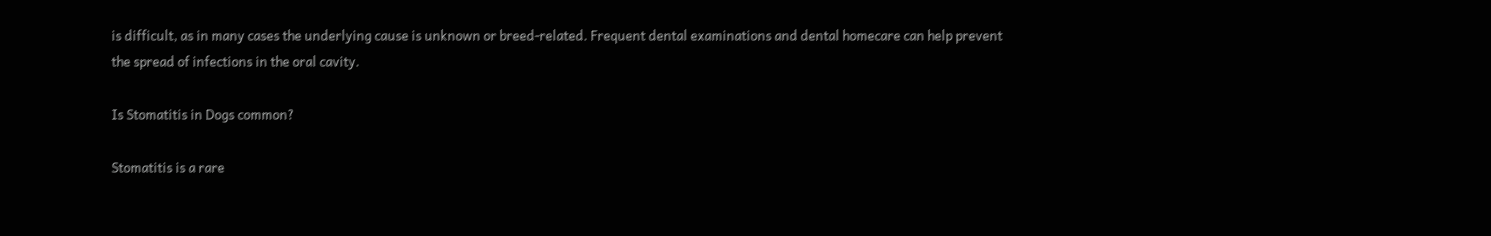is difficult, as in many cases the underlying cause is unknown or breed-related. Frequent dental examinations and dental homecare can help prevent the spread of infections in the oral cavity.

Is Stomatitis in Dogs common?

Stomatitis is a rare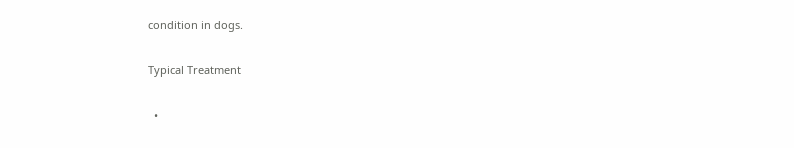condition in dogs.

Typical Treatment

  •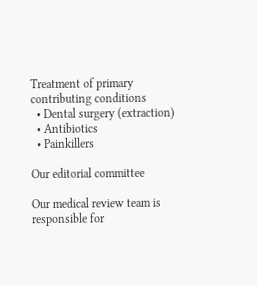Treatment of primary contributing conditions
  • Dental surgery (extraction)
  • Antibiotics
  • Painkillers

Our editorial committee

Our medical review team is responsible for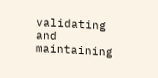validating and maintaining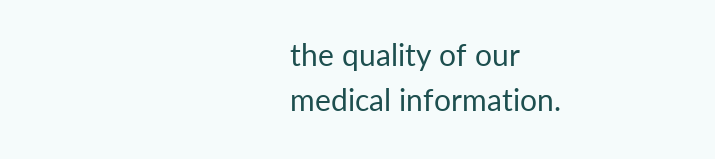the quality of our medical information.